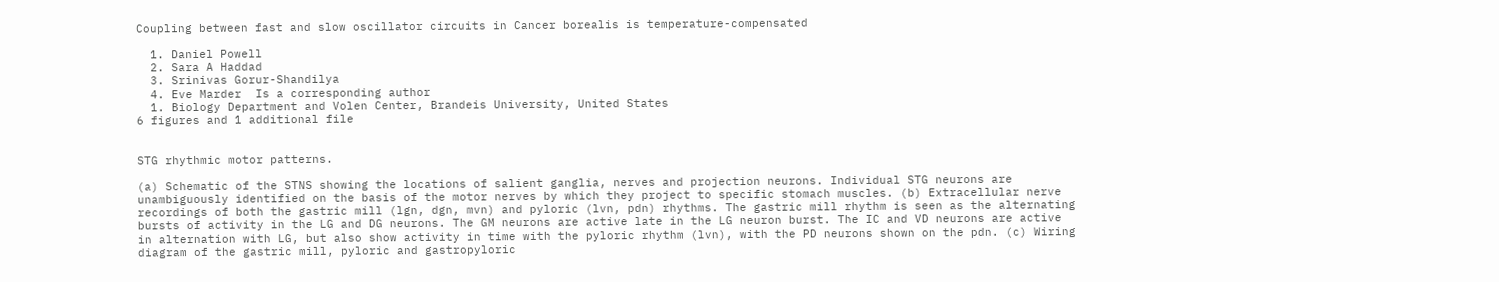Coupling between fast and slow oscillator circuits in Cancer borealis is temperature-compensated

  1. Daniel Powell
  2. Sara A Haddad
  3. Srinivas Gorur-Shandilya
  4. Eve Marder  Is a corresponding author
  1. Biology Department and Volen Center, Brandeis University, United States
6 figures and 1 additional file


STG rhythmic motor patterns.

(a) Schematic of the STNS showing the locations of salient ganglia, nerves and projection neurons. Individual STG neurons are unambiguously identified on the basis of the motor nerves by which they project to specific stomach muscles. (b) Extracellular nerve recordings of both the gastric mill (lgn, dgn, mvn) and pyloric (lvn, pdn) rhythms. The gastric mill rhythm is seen as the alternating bursts of activity in the LG and DG neurons. The GM neurons are active late in the LG neuron burst. The IC and VD neurons are active in alternation with LG, but also show activity in time with the pyloric rhythm (lvn), with the PD neurons shown on the pdn. (c) Wiring diagram of the gastric mill, pyloric and gastropyloric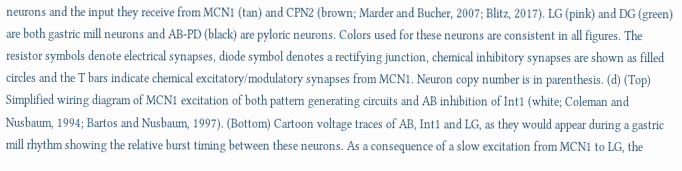neurons and the input they receive from MCN1 (tan) and CPN2 (brown; Marder and Bucher, 2007; Blitz, 2017). LG (pink) and DG (green) are both gastric mill neurons and AB-PD (black) are pyloric neurons. Colors used for these neurons are consistent in all figures. The resistor symbols denote electrical synapses, diode symbol denotes a rectifying junction, chemical inhibitory synapses are shown as filled circles and the T bars indicate chemical excitatory/modulatory synapses from MCN1. Neuron copy number is in parenthesis. (d) (Top) Simplified wiring diagram of MCN1 excitation of both pattern generating circuits and AB inhibition of Int1 (white; Coleman and Nusbaum, 1994; Bartos and Nusbaum, 1997). (Bottom) Cartoon voltage traces of AB, Int1 and LG, as they would appear during a gastric mill rhythm showing the relative burst timing between these neurons. As a consequence of a slow excitation from MCN1 to LG, the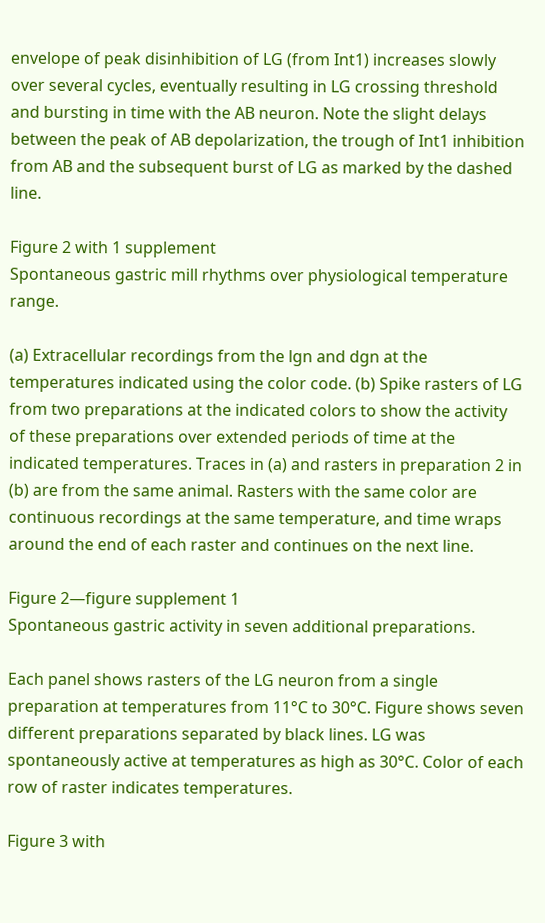envelope of peak disinhibition of LG (from Int1) increases slowly over several cycles, eventually resulting in LG crossing threshold and bursting in time with the AB neuron. Note the slight delays between the peak of AB depolarization, the trough of Int1 inhibition from AB and the subsequent burst of LG as marked by the dashed line.

Figure 2 with 1 supplement
Spontaneous gastric mill rhythms over physiological temperature range.

(a) Extracellular recordings from the lgn and dgn at the temperatures indicated using the color code. (b) Spike rasters of LG from two preparations at the indicated colors to show the activity of these preparations over extended periods of time at the indicated temperatures. Traces in (a) and rasters in preparation 2 in (b) are from the same animal. Rasters with the same color are continuous recordings at the same temperature, and time wraps around the end of each raster and continues on the next line.

Figure 2—figure supplement 1
Spontaneous gastric activity in seven additional preparations.

Each panel shows rasters of the LG neuron from a single preparation at temperatures from 11°C to 30°C. Figure shows seven different preparations separated by black lines. LG was spontaneously active at temperatures as high as 30°C. Color of each row of raster indicates temperatures.

Figure 3 with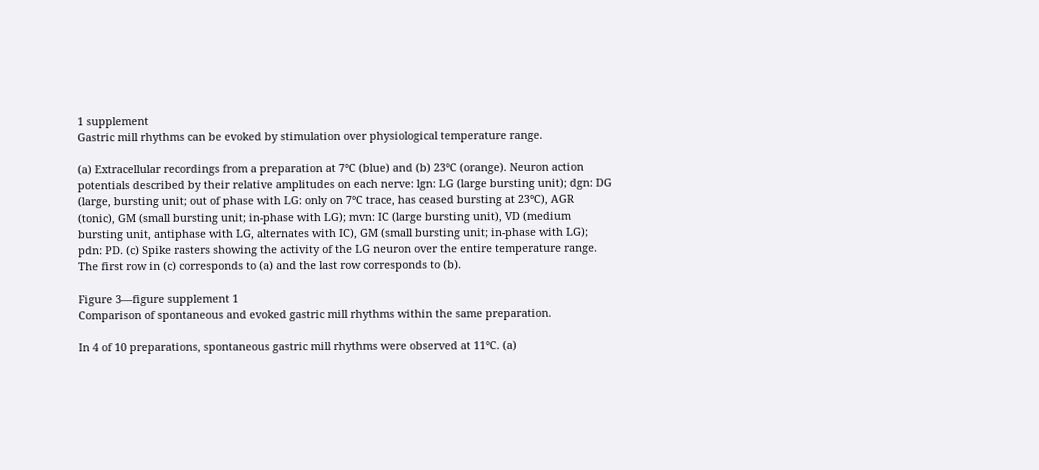1 supplement
Gastric mill rhythms can be evoked by stimulation over physiological temperature range.

(a) Extracellular recordings from a preparation at 7°C (blue) and (b) 23°C (orange). Neuron action potentials described by their relative amplitudes on each nerve: lgn: LG (large bursting unit); dgn: DG (large, bursting unit; out of phase with LG: only on 7°C trace, has ceased bursting at 23°C), AGR (tonic), GM (small bursting unit; in-phase with LG); mvn: IC (large bursting unit), VD (medium bursting unit, antiphase with LG, alternates with IC), GM (small bursting unit; in-phase with LG); pdn: PD. (c) Spike rasters showing the activity of the LG neuron over the entire temperature range. The first row in (c) corresponds to (a) and the last row corresponds to (b).

Figure 3—figure supplement 1
Comparison of spontaneous and evoked gastric mill rhythms within the same preparation.

In 4 of 10 preparations, spontaneous gastric mill rhythms were observed at 11°C. (a)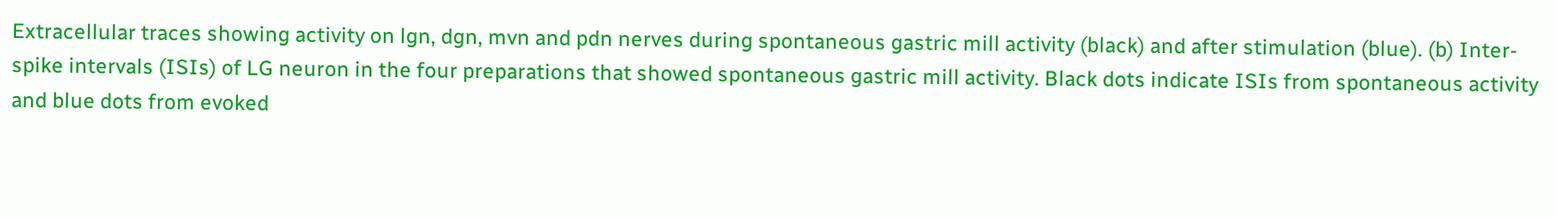Extracellular traces showing activity on lgn, dgn, mvn and pdn nerves during spontaneous gastric mill activity (black) and after stimulation (blue). (b) Inter-spike intervals (ISIs) of LG neuron in the four preparations that showed spontaneous gastric mill activity. Black dots indicate ISIs from spontaneous activity and blue dots from evoked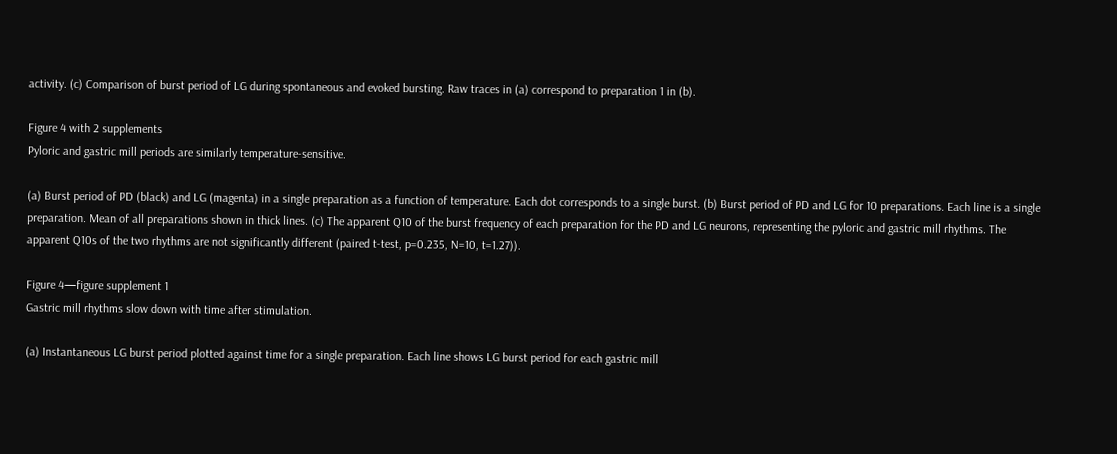activity. (c) Comparison of burst period of LG during spontaneous and evoked bursting. Raw traces in (a) correspond to preparation 1 in (b).

Figure 4 with 2 supplements
Pyloric and gastric mill periods are similarly temperature-sensitive.

(a) Burst period of PD (black) and LG (magenta) in a single preparation as a function of temperature. Each dot corresponds to a single burst. (b) Burst period of PD and LG for 10 preparations. Each line is a single preparation. Mean of all preparations shown in thick lines. (c) The apparent Q10 of the burst frequency of each preparation for the PD and LG neurons, representing the pyloric and gastric mill rhythms. The apparent Q10s of the two rhythms are not significantly different (paired t-test, p=0.235, N=10, t=1.27)).

Figure 4—figure supplement 1
Gastric mill rhythms slow down with time after stimulation.

(a) Instantaneous LG burst period plotted against time for a single preparation. Each line shows LG burst period for each gastric mill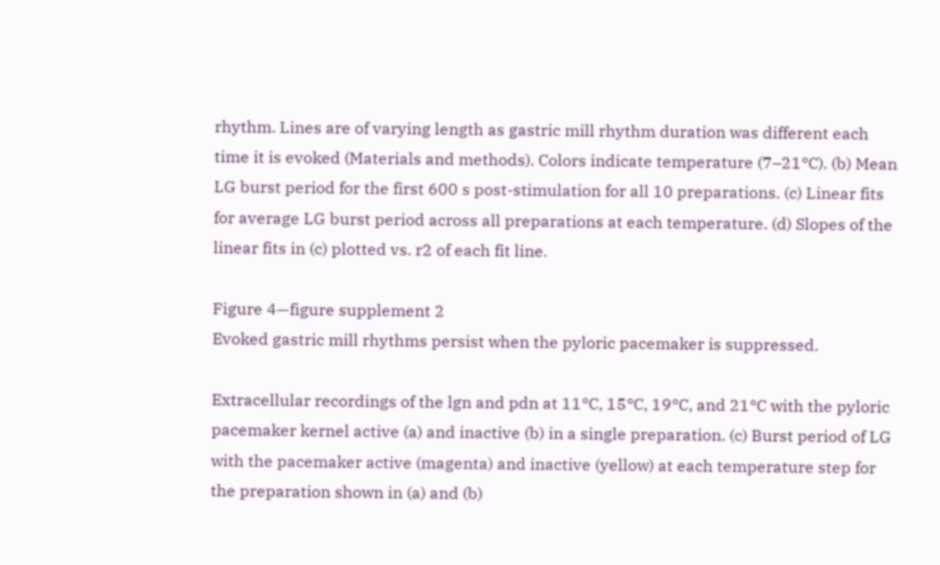rhythm. Lines are of varying length as gastric mill rhythm duration was different each time it is evoked (Materials and methods). Colors indicate temperature (7–21°C). (b) Mean LG burst period for the first 600 s post-stimulation for all 10 preparations. (c) Linear fits for average LG burst period across all preparations at each temperature. (d) Slopes of the linear fits in (c) plotted vs. r2 of each fit line.

Figure 4—figure supplement 2
Evoked gastric mill rhythms persist when the pyloric pacemaker is suppressed.

Extracellular recordings of the lgn and pdn at 11°C, 15°C, 19°C, and 21°C with the pyloric pacemaker kernel active (a) and inactive (b) in a single preparation. (c) Burst period of LG with the pacemaker active (magenta) and inactive (yellow) at each temperature step for the preparation shown in (a) and (b)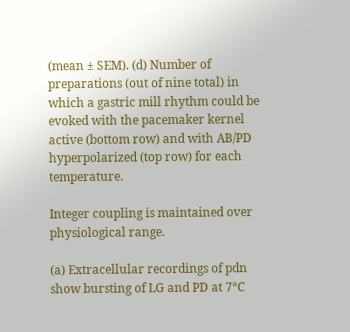(mean ± SEM). (d) Number of preparations (out of nine total) in which a gastric mill rhythm could be evoked with the pacemaker kernel active (bottom row) and with AB/PD hyperpolarized (top row) for each temperature.

Integer coupling is maintained over physiological range.

(a) Extracellular recordings of pdn show bursting of LG and PD at 7°C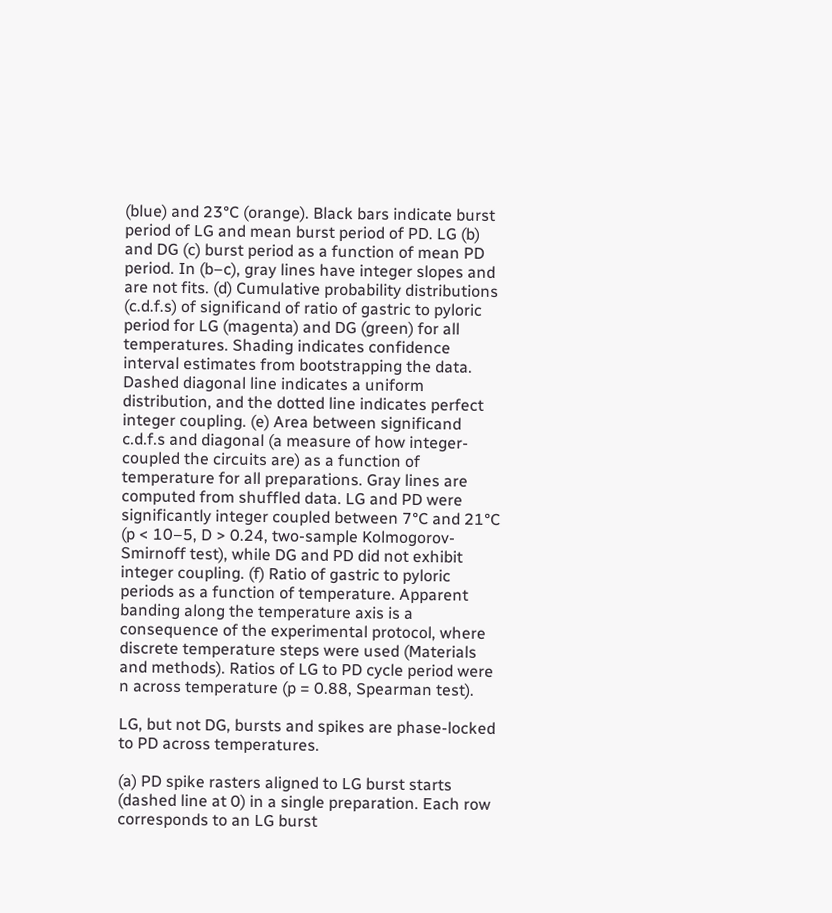(blue) and 23°C (orange). Black bars indicate burst period of LG and mean burst period of PD. LG (b) and DG (c) burst period as a function of mean PD period. In (b–c), gray lines have integer slopes and are not fits. (d) Cumulative probability distributions (c.d.f.s) of significand of ratio of gastric to pyloric period for LG (magenta) and DG (green) for all temperatures. Shading indicates confidence interval estimates from bootstrapping the data. Dashed diagonal line indicates a uniform distribution, and the dotted line indicates perfect integer coupling. (e) Area between significand c.d.f.s and diagonal (a measure of how integer-coupled the circuits are) as a function of temperature for all preparations. Gray lines are computed from shuffled data. LG and PD were significantly integer coupled between 7°C and 21°C (p < 10–5, D > 0.24, two-sample Kolmogorov-Smirnoff test), while DG and PD did not exhibit integer coupling. (f) Ratio of gastric to pyloric periods as a function of temperature. Apparent banding along the temperature axis is a consequence of the experimental protocol, where discrete temperature steps were used (Materials and methods). Ratios of LG to PD cycle period were n across temperature (p = 0.88, Spearman test).

LG, but not DG, bursts and spikes are phase-locked to PD across temperatures.

(a) PD spike rasters aligned to LG burst starts (dashed line at 0) in a single preparation. Each row corresponds to an LG burst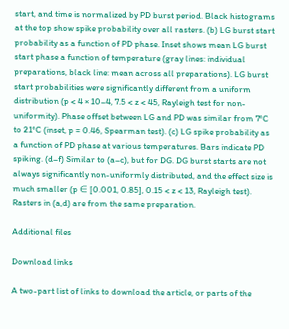start, and time is normalized by PD burst period. Black histograms at the top show spike probability over all rasters. (b) LG burst start probability as a function of PD phase. Inset shows mean LG burst start phase a function of temperature (gray lines: individual preparations, black line: mean across all preparations). LG burst start probabilities were significantly different from a uniform distribution (p < 4 × 10–4, 7.5 < z < 45, Rayleigh test for non-uniformity). Phase offset between LG and PD was similar from 7°C to 21°C (inset, p = 0.46, Spearman test). (c) LG spike probability as a function of PD phase at various temperatures. Bars indicate PD spiking. (d–f) Similar to (a–c), but for DG. DG burst starts are not always significantly non-uniformly distributed, and the effect size is much smaller (p ∈ [0.001, 0.85], 0.15 < z < 13, Rayleigh test). Rasters in (a,d) are from the same preparation.

Additional files

Download links

A two-part list of links to download the article, or parts of the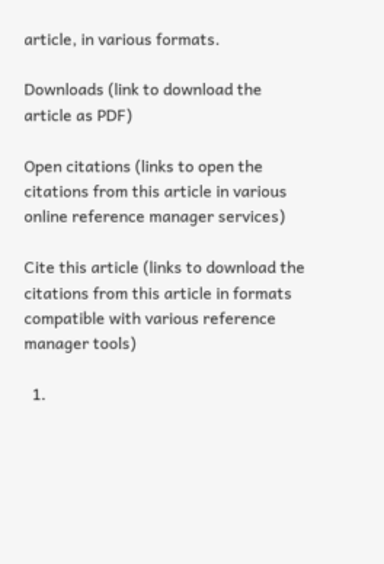article, in various formats.

Downloads (link to download the article as PDF)

Open citations (links to open the citations from this article in various online reference manager services)

Cite this article (links to download the citations from this article in formats compatible with various reference manager tools)

  1.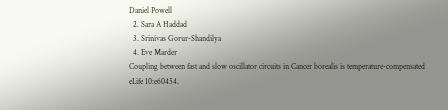Daniel Powell
  2. Sara A Haddad
  3. Srinivas Gorur-Shandilya
  4. Eve Marder
Coupling between fast and slow oscillator circuits in Cancer borealis is temperature-compensated
eLife 10:e60454.